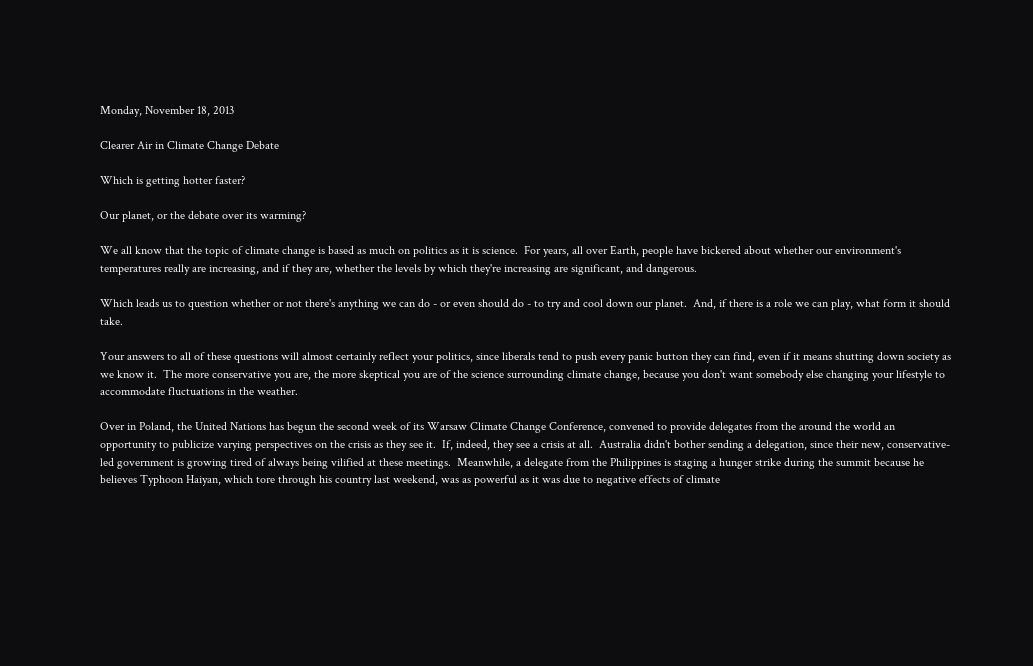Monday, November 18, 2013

Clearer Air in Climate Change Debate

Which is getting hotter faster?

Our planet, or the debate over its warming?

We all know that the topic of climate change is based as much on politics as it is science.  For years, all over Earth, people have bickered about whether our environment's temperatures really are increasing, and if they are, whether the levels by which they're increasing are significant, and dangerous.

Which leads us to question whether or not there's anything we can do - or even should do - to try and cool down our planet.  And, if there is a role we can play, what form it should take.

Your answers to all of these questions will almost certainly reflect your politics, since liberals tend to push every panic button they can find, even if it means shutting down society as we know it.  The more conservative you are, the more skeptical you are of the science surrounding climate change, because you don't want somebody else changing your lifestyle to accommodate fluctuations in the weather.

Over in Poland, the United Nations has begun the second week of its Warsaw Climate Change Conference, convened to provide delegates from the around the world an opportunity to publicize varying perspectives on the crisis as they see it.  If, indeed, they see a crisis at all.  Australia didn't bother sending a delegation, since their new, conservative-led government is growing tired of always being vilified at these meetings.  Meanwhile, a delegate from the Philippines is staging a hunger strike during the summit because he believes Typhoon Haiyan, which tore through his country last weekend, was as powerful as it was due to negative effects of climate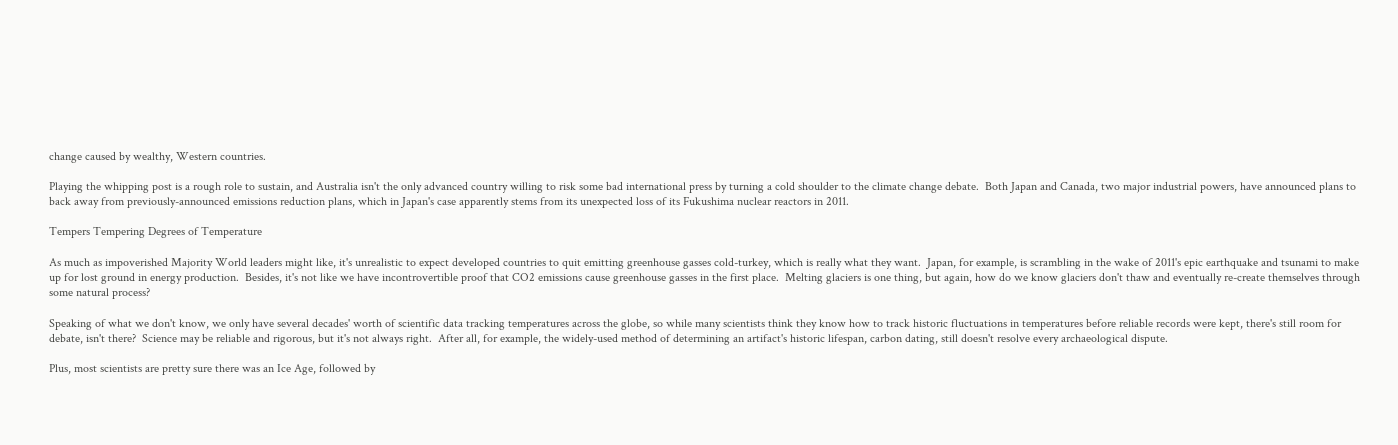change caused by wealthy, Western countries.

Playing the whipping post is a rough role to sustain, and Australia isn't the only advanced country willing to risk some bad international press by turning a cold shoulder to the climate change debate.  Both Japan and Canada, two major industrial powers, have announced plans to back away from previously-announced emissions reduction plans, which in Japan's case apparently stems from its unexpected loss of its Fukushima nuclear reactors in 2011.

Tempers Tempering Degrees of Temperature

As much as impoverished Majority World leaders might like, it's unrealistic to expect developed countries to quit emitting greenhouse gasses cold-turkey, which is really what they want.  Japan, for example, is scrambling in the wake of 2011's epic earthquake and tsunami to make up for lost ground in energy production.  Besides, it's not like we have incontrovertible proof that CO2 emissions cause greenhouse gasses in the first place.  Melting glaciers is one thing, but again, how do we know glaciers don't thaw and eventually re-create themselves through some natural process?

Speaking of what we don't know, we only have several decades' worth of scientific data tracking temperatures across the globe, so while many scientists think they know how to track historic fluctuations in temperatures before reliable records were kept, there's still room for debate, isn't there?  Science may be reliable and rigorous, but it's not always right.  After all, for example, the widely-used method of determining an artifact's historic lifespan, carbon dating, still doesn't resolve every archaeological dispute.

Plus, most scientists are pretty sure there was an Ice Age, followed by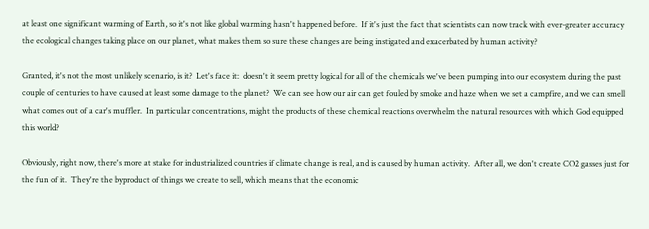at least one significant warming of Earth, so it's not like global warming hasn't happened before.  If it's just the fact that scientists can now track with ever-greater accuracy the ecological changes taking place on our planet, what makes them so sure these changes are being instigated and exacerbated by human activity?

Granted, it's not the most unlikely scenario, is it?  Let's face it:  doesn't it seem pretty logical for all of the chemicals we've been pumping into our ecosystem during the past couple of centuries to have caused at least some damage to the planet?  We can see how our air can get fouled by smoke and haze when we set a campfire, and we can smell what comes out of a car's muffler.  In particular concentrations, might the products of these chemical reactions overwhelm the natural resources with which God equipped this world?

Obviously, right now, there's more at stake for industrialized countries if climate change is real, and is caused by human activity.  After all, we don't create CO2 gasses just for the fun of it.  They're the byproduct of things we create to sell, which means that the economic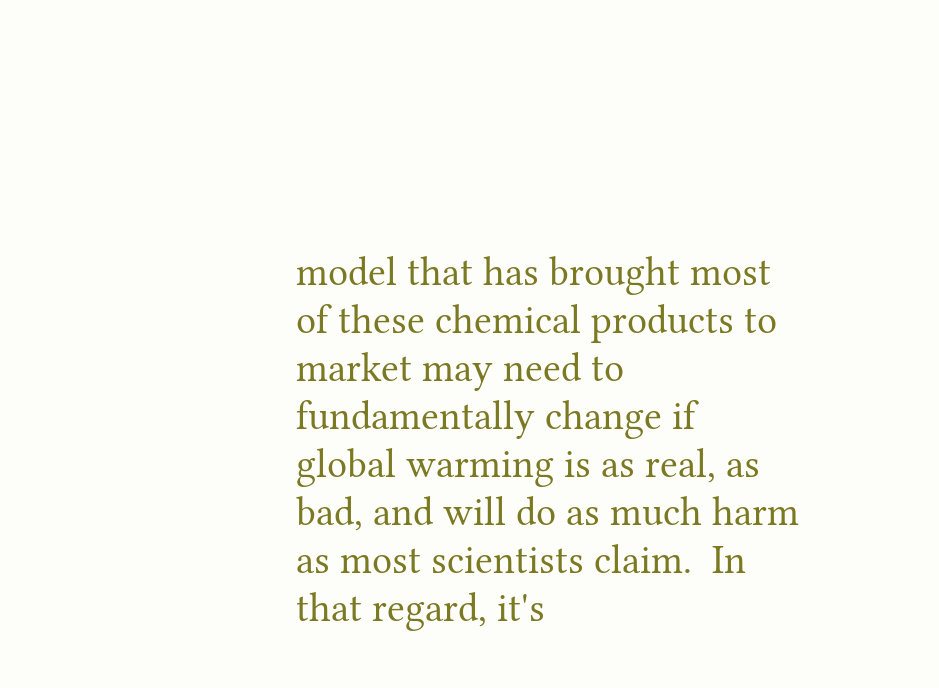model that has brought most of these chemical products to market may need to fundamentally change if global warming is as real, as bad, and will do as much harm as most scientists claim.  In that regard, it's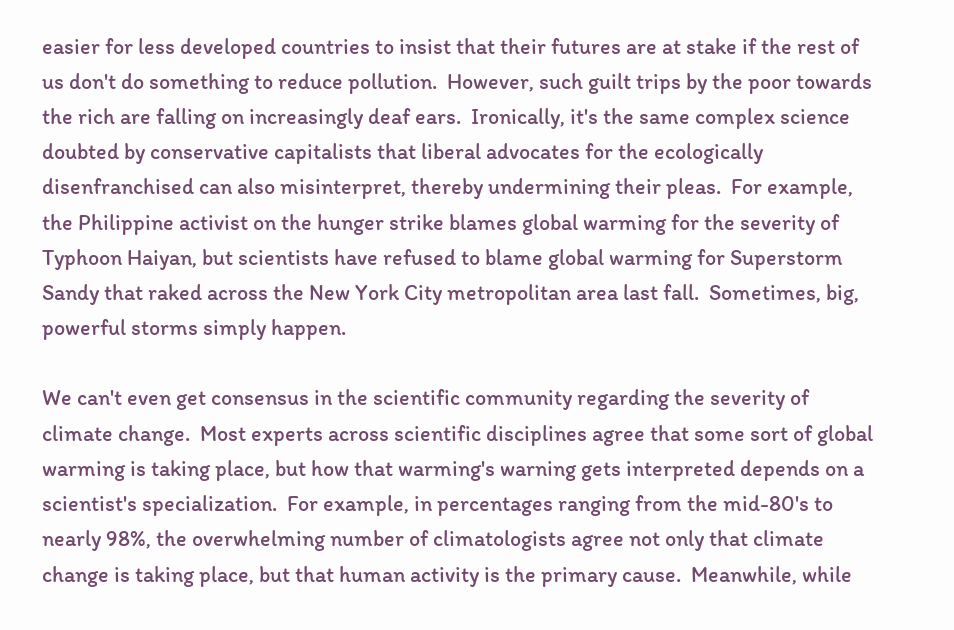easier for less developed countries to insist that their futures are at stake if the rest of us don't do something to reduce pollution.  However, such guilt trips by the poor towards the rich are falling on increasingly deaf ears.  Ironically, it's the same complex science doubted by conservative capitalists that liberal advocates for the ecologically disenfranchised can also misinterpret, thereby undermining their pleas.  For example, the Philippine activist on the hunger strike blames global warming for the severity of Typhoon Haiyan, but scientists have refused to blame global warming for Superstorm Sandy that raked across the New York City metropolitan area last fall.  Sometimes, big, powerful storms simply happen.

We can't even get consensus in the scientific community regarding the severity of climate change.  Most experts across scientific disciplines agree that some sort of global warming is taking place, but how that warming's warning gets interpreted depends on a scientist's specialization.  For example, in percentages ranging from the mid-80's to nearly 98%, the overwhelming number of climatologists agree not only that climate change is taking place, but that human activity is the primary cause.  Meanwhile, while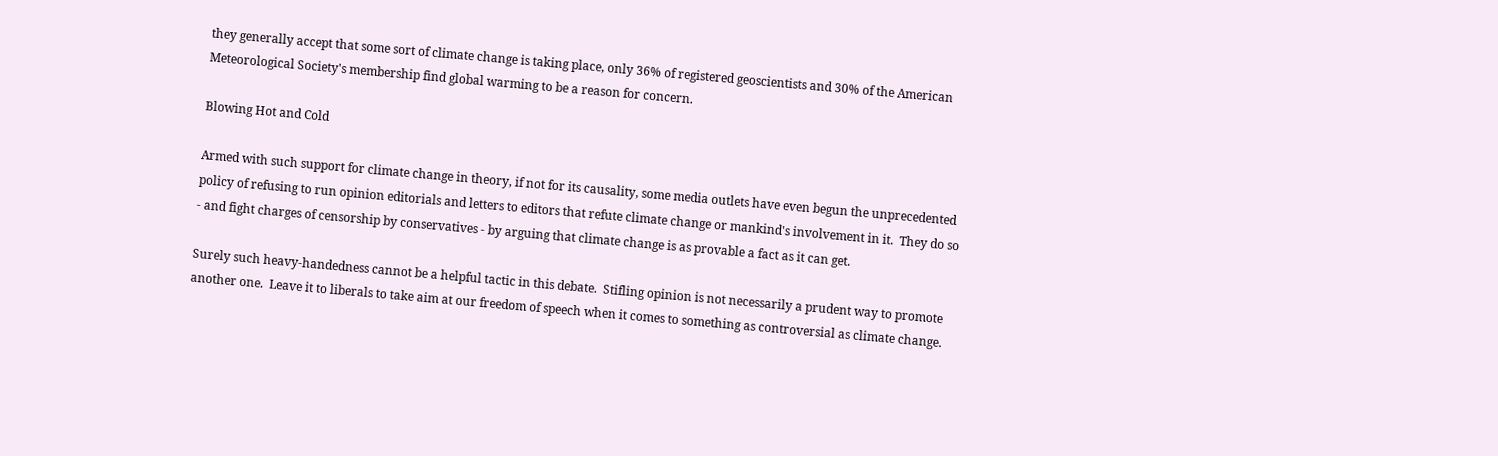they generally accept that some sort of climate change is taking place, only 36% of registered geoscientists and 30% of the American Meteorological Society's membership find global warming to be a reason for concern.

Blowing Hot and Cold

Armed with such support for climate change in theory, if not for its causality, some media outlets have even begun the unprecedented policy of refusing to run opinion editorials and letters to editors that refute climate change or mankind's involvement in it.  They do so - and fight charges of censorship by conservatives - by arguing that climate change is as provable a fact as it can get.

Surely such heavy-handedness cannot be a helpful tactic in this debate.  Stifling opinion is not necessarily a prudent way to promote another one.  Leave it to liberals to take aim at our freedom of speech when it comes to something as controversial as climate change.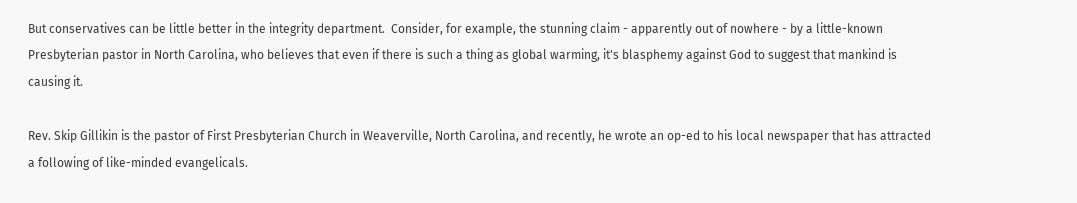But conservatives can be little better in the integrity department.  Consider, for example, the stunning claim - apparently out of nowhere - by a little-known Presbyterian pastor in North Carolina, who believes that even if there is such a thing as global warming, it's blasphemy against God to suggest that mankind is causing it.

Rev. Skip Gillikin is the pastor of First Presbyterian Church in Weaverville, North Carolina, and recently, he wrote an op-ed to his local newspaper that has attracted a following of like-minded evangelicals.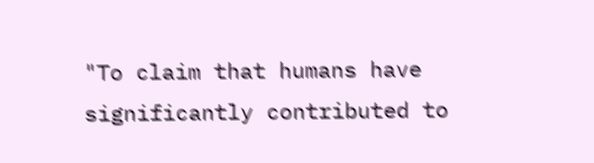"To claim that humans have significantly contributed to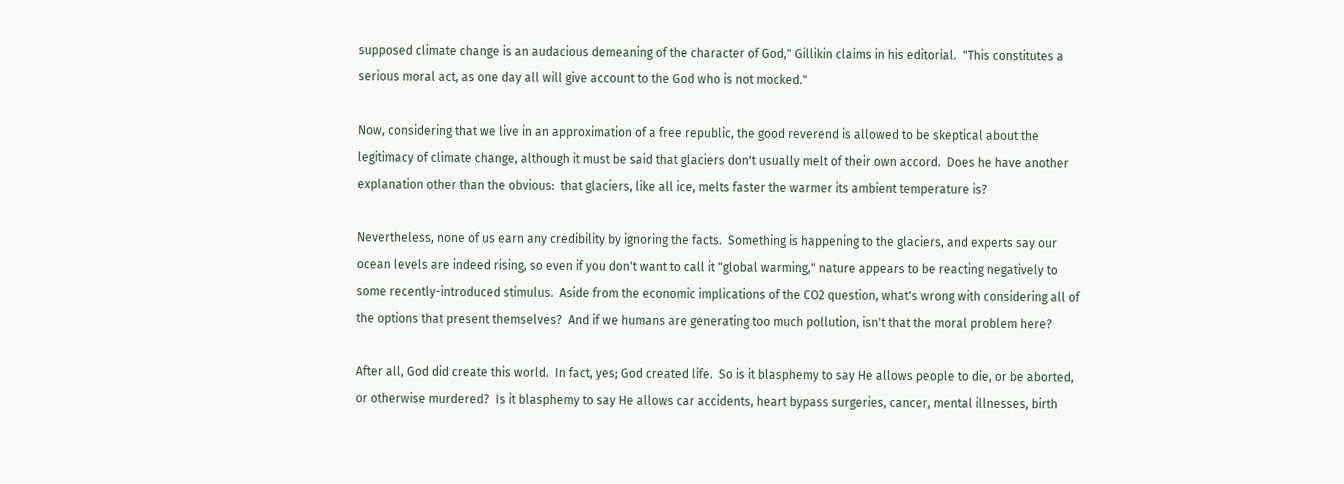supposed climate change is an audacious demeaning of the character of God," Gillikin claims in his editorial.  "This constitutes a serious moral act, as one day all will give account to the God who is not mocked."

Now, considering that we live in an approximation of a free republic, the good reverend is allowed to be skeptical about the legitimacy of climate change, although it must be said that glaciers don't usually melt of their own accord.  Does he have another explanation other than the obvious:  that glaciers, like all ice, melts faster the warmer its ambient temperature is?

Nevertheless, none of us earn any credibility by ignoring the facts.  Something is happening to the glaciers, and experts say our ocean levels are indeed rising, so even if you don't want to call it "global warming," nature appears to be reacting negatively to some recently-introduced stimulus.  Aside from the economic implications of the CO2 question, what's wrong with considering all of the options that present themselves?  And if we humans are generating too much pollution, isn't that the moral problem here?

After all, God did create this world.  In fact, yes; God created life.  So is it blasphemy to say He allows people to die, or be aborted, or otherwise murdered?  Is it blasphemy to say He allows car accidents, heart bypass surgeries, cancer, mental illnesses, birth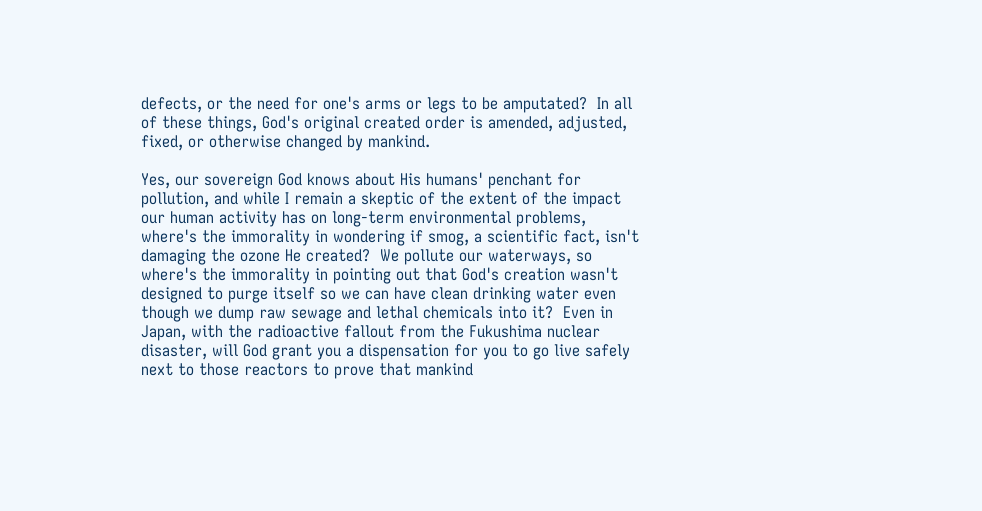defects, or the need for one's arms or legs to be amputated?  In all of these things, God's original created order is amended, adjusted, fixed, or otherwise changed by mankind.

Yes, our sovereign God knows about His humans' penchant for pollution, and while I remain a skeptic of the extent of the impact our human activity has on long-term environmental problems,  where's the immorality in wondering if smog, a scientific fact, isn't damaging the ozone He created?  We pollute our waterways, so where's the immorality in pointing out that God's creation wasn't designed to purge itself so we can have clean drinking water even though we dump raw sewage and lethal chemicals into it?  Even in Japan, with the radioactive fallout from the Fukushima nuclear disaster, will God grant you a dispensation for you to go live safely next to those reactors to prove that mankind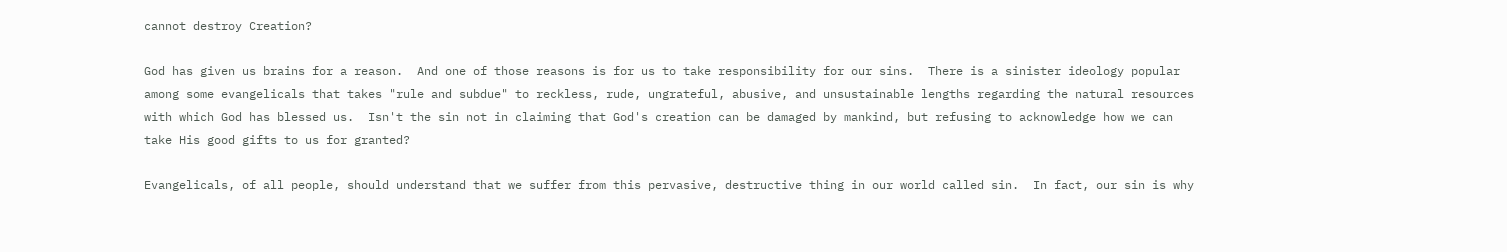cannot destroy Creation?

God has given us brains for a reason.  And one of those reasons is for us to take responsibility for our sins.  There is a sinister ideology popular among some evangelicals that takes "rule and subdue" to reckless, rude, ungrateful, abusive, and unsustainable lengths regarding the natural resources with which God has blessed us.  Isn't the sin not in claiming that God's creation can be damaged by mankind, but refusing to acknowledge how we can take His good gifts to us for granted?

Evangelicals, of all people, should understand that we suffer from this pervasive, destructive thing in our world called sin.  In fact, our sin is why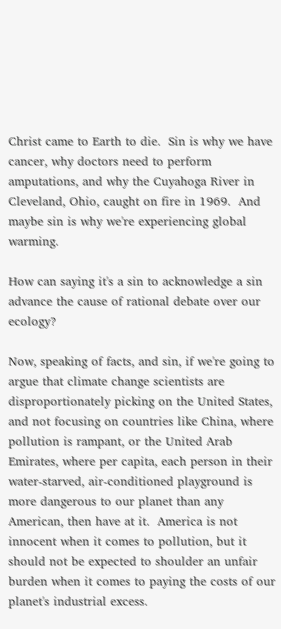Christ came to Earth to die.  Sin is why we have cancer, why doctors need to perform amputations, and why the Cuyahoga River in Cleveland, Ohio, caught on fire in 1969.  And maybe sin is why we're experiencing global warming.

How can saying it's a sin to acknowledge a sin advance the cause of rational debate over our ecology?

Now, speaking of facts, and sin, if we're going to argue that climate change scientists are disproportionately picking on the United States, and not focusing on countries like China, where pollution is rampant, or the United Arab Emirates, where per capita, each person in their water-starved, air-conditioned playground is more dangerous to our planet than any American, then have at it.  America is not innocent when it comes to pollution, but it should not be expected to shoulder an unfair burden when it comes to paying the costs of our planet's industrial excess.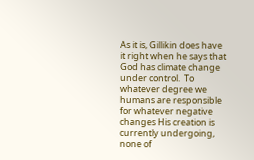As it is, Gillikin does have it right when he says that God has climate change under control.  To whatever degree we humans are responsible for whatever negative changes His creation is currently undergoing, none of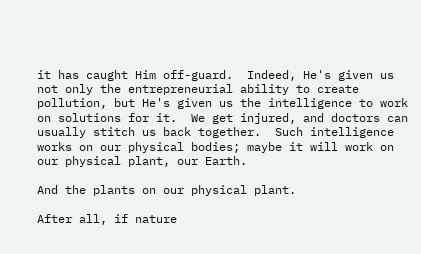it has caught Him off-guard.  Indeed, He's given us not only the entrepreneurial ability to create pollution, but He's given us the intelligence to work on solutions for it.  We get injured, and doctors can usually stitch us back together.  Such intelligence works on our physical bodies; maybe it will work on our physical plant, our Earth.

And the plants on our physical plant.

After all, if nature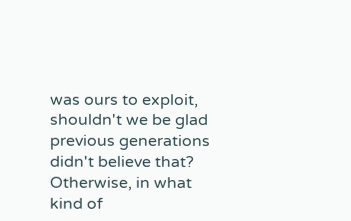was ours to exploit, shouldn't we be glad previous generations didn't believe that?  Otherwise, in what kind of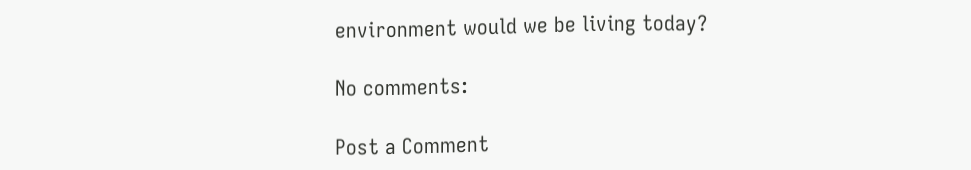environment would we be living today?

No comments:

Post a Comment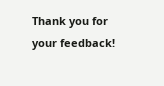Thank you for your feedback!